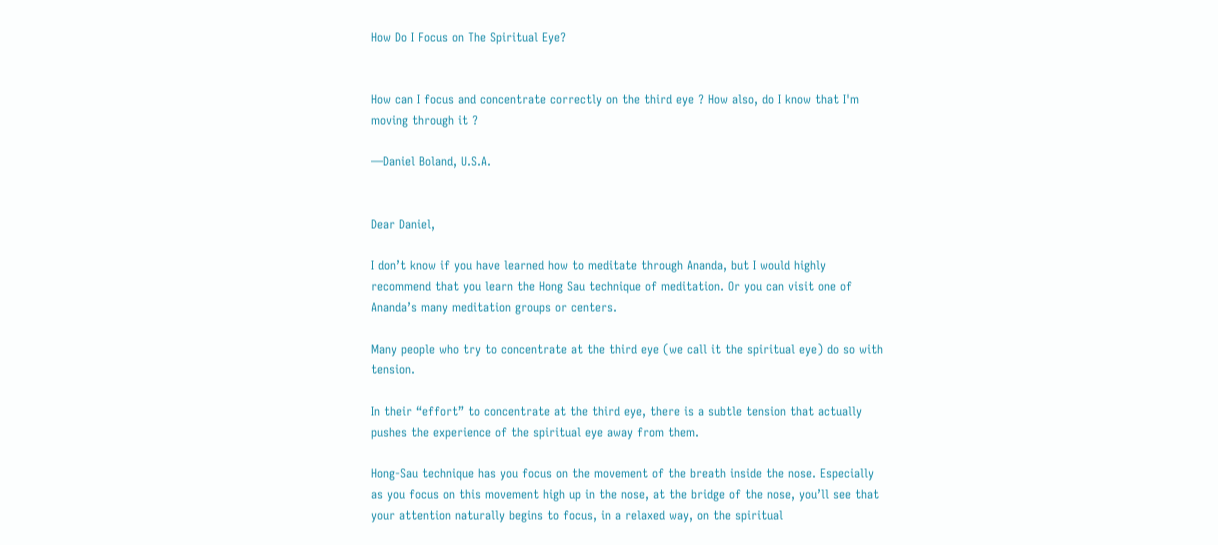How Do I Focus on The Spiritual Eye?


How can I focus and concentrate correctly on the third eye ? How also, do I know that I'm moving through it ?

—Daniel Boland, U.S.A.


Dear Daniel,

I don’t know if you have learned how to meditate through Ananda, but I would highly recommend that you learn the Hong Sau technique of meditation. Or you can visit one of Ananda’s many meditation groups or centers.

Many people who try to concentrate at the third eye (we call it the spiritual eye) do so with tension.

In their “effort” to concentrate at the third eye, there is a subtle tension that actually pushes the experience of the spiritual eye away from them.

Hong-Sau technique has you focus on the movement of the breath inside the nose. Especially as you focus on this movement high up in the nose, at the bridge of the nose, you’ll see that your attention naturally begins to focus, in a relaxed way, on the spiritual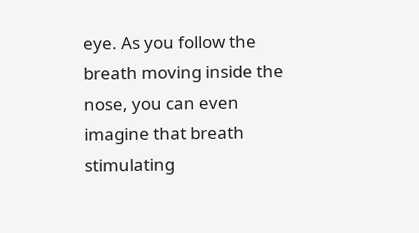eye. As you follow the breath moving inside the nose, you can even imagine that breath stimulating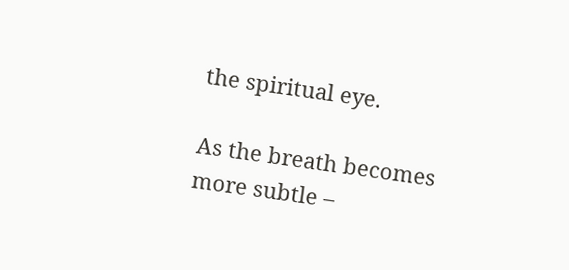the spiritual eye.

As the breath becomes more subtle –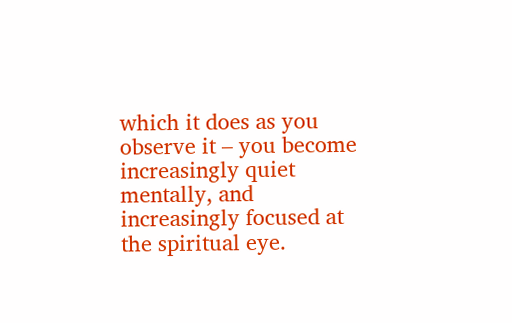which it does as you observe it – you become increasingly quiet mentally, and increasingly focused at the spiritual eye.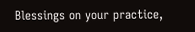Blessings on your practice,